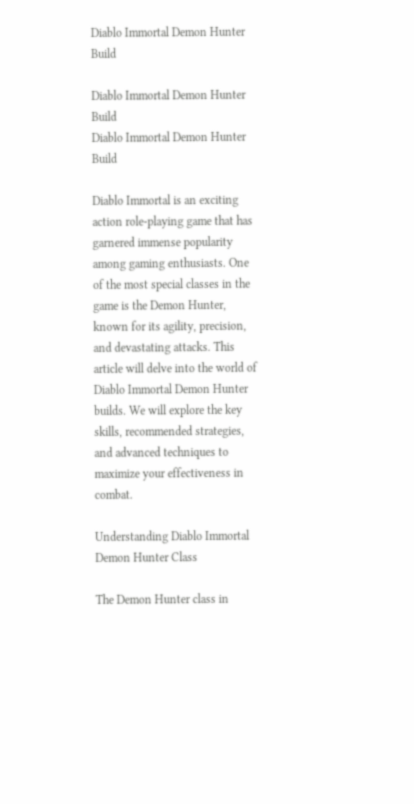Diablo Immortal Demon Hunter Build

Diablo Immortal Demon Hunter Build
Diablo Immortal Demon Hunter Build

Diablo Immortal is an exciting action role-playing game that has garnered immense popularity among gaming enthusiasts. One of the most special classes in the game is the Demon Hunter, known for its agility, precision, and devastating attacks. This article will delve into the world of Diablo Immortal Demon Hunter builds. We will explore the key skills, recommended strategies, and advanced techniques to maximize your effectiveness in combat.

Understanding Diablo Immortal Demon Hunter Class

The Demon Hunter class in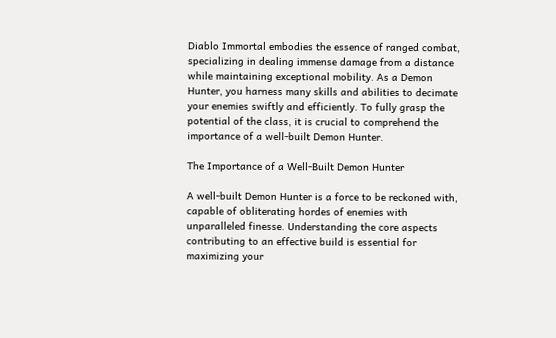Diablo Immortal embodies the essence of ranged combat, specializing in dealing immense damage from a distance while maintaining exceptional mobility. As a Demon Hunter, you harness many skills and abilities to decimate your enemies swiftly and efficiently. To fully grasp the potential of the class, it is crucial to comprehend the importance of a well-built Demon Hunter.

The Importance of a Well-Built Demon Hunter

A well-built Demon Hunter is a force to be reckoned with, capable of obliterating hordes of enemies with unparalleled finesse. Understanding the core aspects contributing to an effective build is essential for maximizing your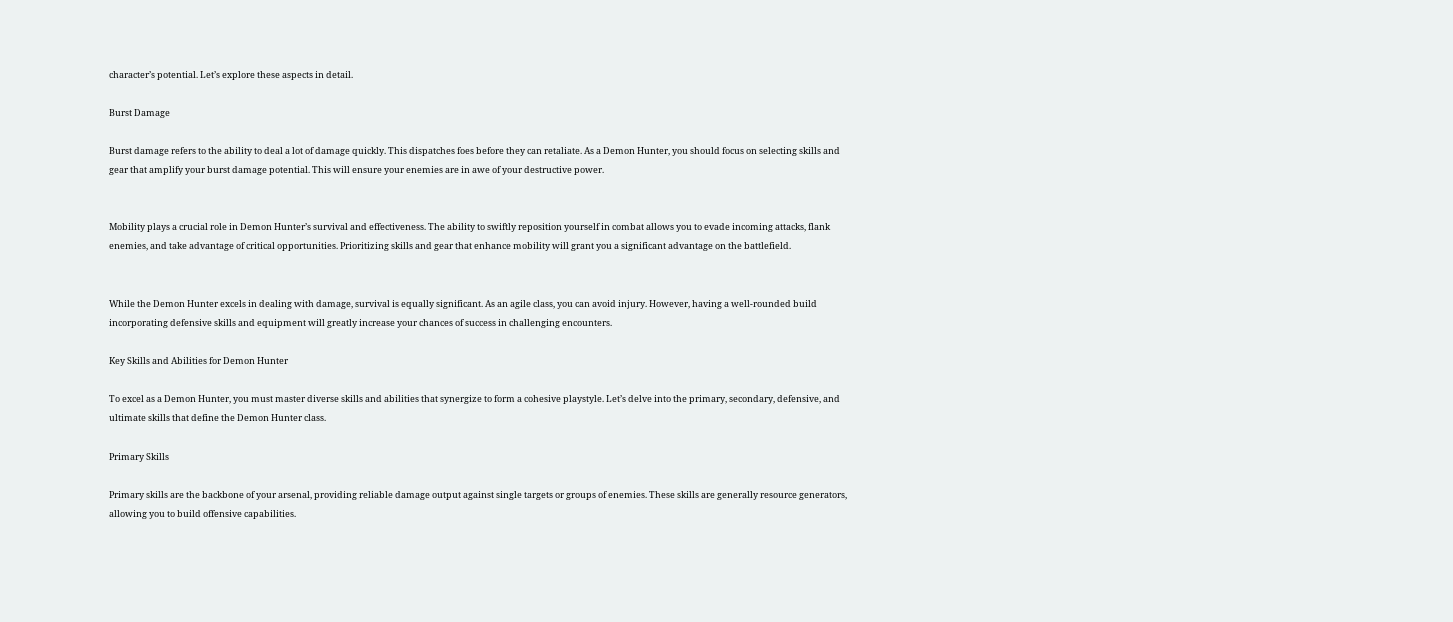character’s potential. Let’s explore these aspects in detail.

Burst Damage

Burst damage refers to the ability to deal a lot of damage quickly. This dispatches foes before they can retaliate. As a Demon Hunter, you should focus on selecting skills and gear that amplify your burst damage potential. This will ensure your enemies are in awe of your destructive power.


Mobility plays a crucial role in Demon Hunter’s survival and effectiveness. The ability to swiftly reposition yourself in combat allows you to evade incoming attacks, flank enemies, and take advantage of critical opportunities. Prioritizing skills and gear that enhance mobility will grant you a significant advantage on the battlefield.


While the Demon Hunter excels in dealing with damage, survival is equally significant. As an agile class, you can avoid injury. However, having a well-rounded build incorporating defensive skills and equipment will greatly increase your chances of success in challenging encounters.

Key Skills and Abilities for Demon Hunter

To excel as a Demon Hunter, you must master diverse skills and abilities that synergize to form a cohesive playstyle. Let’s delve into the primary, secondary, defensive, and ultimate skills that define the Demon Hunter class.

Primary Skills

Primary skills are the backbone of your arsenal, providing reliable damage output against single targets or groups of enemies. These skills are generally resource generators, allowing you to build offensive capabilities.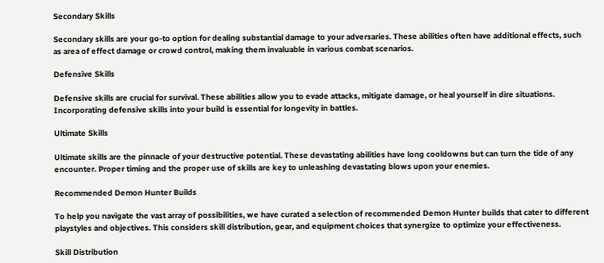Secondary Skills

Secondary skills are your go-to option for dealing substantial damage to your adversaries. These abilities often have additional effects, such as area of effect damage or crowd control, making them invaluable in various combat scenarios.

Defensive Skills

Defensive skills are crucial for survival. These abilities allow you to evade attacks, mitigate damage, or heal yourself in dire situations. Incorporating defensive skills into your build is essential for longevity in battles.

Ultimate Skills

Ultimate skills are the pinnacle of your destructive potential. These devastating abilities have long cooldowns but can turn the tide of any encounter. Proper timing and the proper use of skills are key to unleashing devastating blows upon your enemies.

Recommended Demon Hunter Builds

To help you navigate the vast array of possibilities, we have curated a selection of recommended Demon Hunter builds that cater to different playstyles and objectives. This considers skill distribution, gear, and equipment choices that synergize to optimize your effectiveness.

Skill Distribution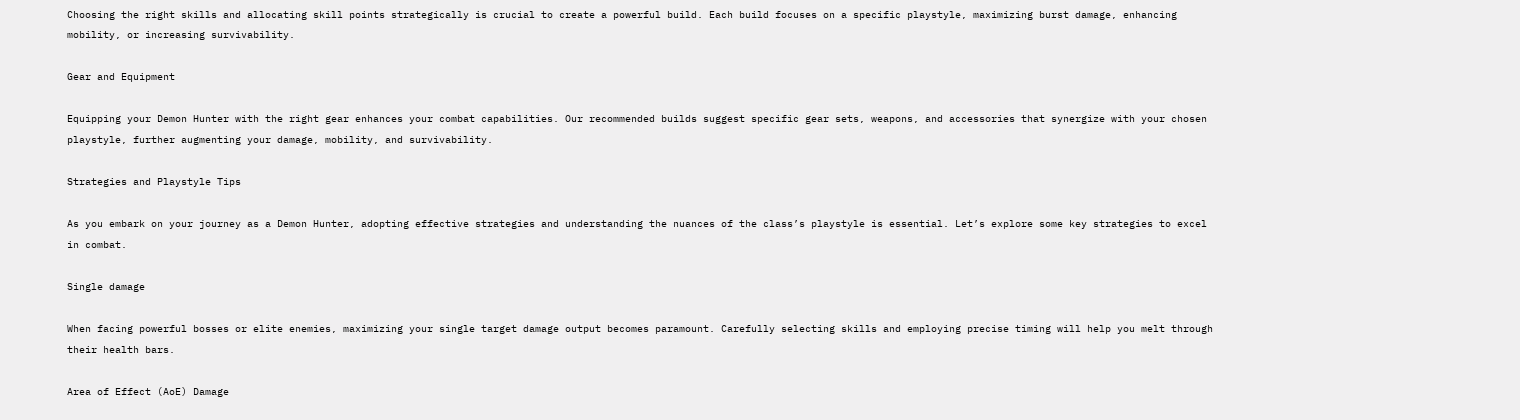Choosing the right skills and allocating skill points strategically is crucial to create a powerful build. Each build focuses on a specific playstyle, maximizing burst damage, enhancing mobility, or increasing survivability.

Gear and Equipment

Equipping your Demon Hunter with the right gear enhances your combat capabilities. Our recommended builds suggest specific gear sets, weapons, and accessories that synergize with your chosen playstyle, further augmenting your damage, mobility, and survivability.

Strategies and Playstyle Tips

As you embark on your journey as a Demon Hunter, adopting effective strategies and understanding the nuances of the class’s playstyle is essential. Let’s explore some key strategies to excel in combat.

Single damage

When facing powerful bosses or elite enemies, maximizing your single target damage output becomes paramount. Carefully selecting skills and employing precise timing will help you melt through their health bars.

Area of Effect (AoE) Damage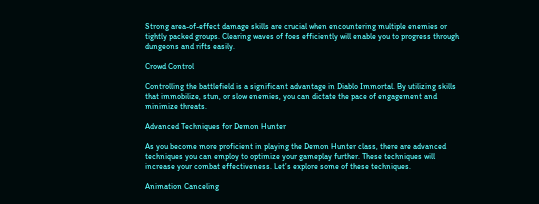Strong area-of-effect damage skills are crucial when encountering multiple enemies or tightly packed groups. Clearing waves of foes efficiently will enable you to progress through dungeons and rifts easily.

Crowd Control

Controlling the battlefield is a significant advantage in Diablo Immortal. By utilizing skills that immobilize, stun, or slow enemies, you can dictate the pace of engagement and minimize threats.

Advanced Techniques for Demon Hunter

As you become more proficient in playing the Demon Hunter class, there are advanced techniques you can employ to optimize your gameplay further. These techniques will increase your combat effectiveness. Let’s explore some of these techniques.

Animation Canceling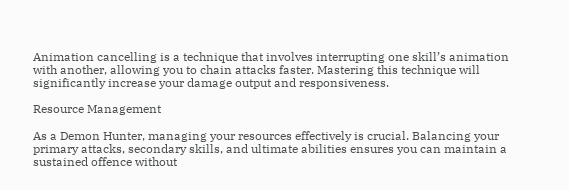Animation cancelling is a technique that involves interrupting one skill’s animation with another, allowing you to chain attacks faster. Mastering this technique will significantly increase your damage output and responsiveness.

Resource Management

As a Demon Hunter, managing your resources effectively is crucial. Balancing your primary attacks, secondary skills, and ultimate abilities ensures you can maintain a sustained offence without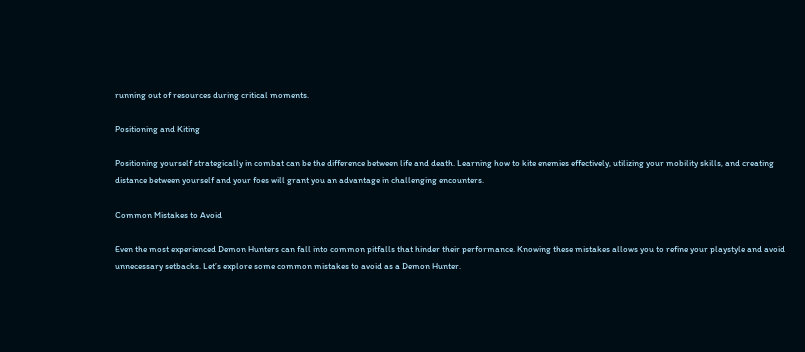running out of resources during critical moments.

Positioning and Kiting

Positioning yourself strategically in combat can be the difference between life and death. Learning how to kite enemies effectively, utilizing your mobility skills, and creating distance between yourself and your foes will grant you an advantage in challenging encounters.

Common Mistakes to Avoid

Even the most experienced Demon Hunters can fall into common pitfalls that hinder their performance. Knowing these mistakes allows you to refine your playstyle and avoid unnecessary setbacks. Let’s explore some common mistakes to avoid as a Demon Hunter.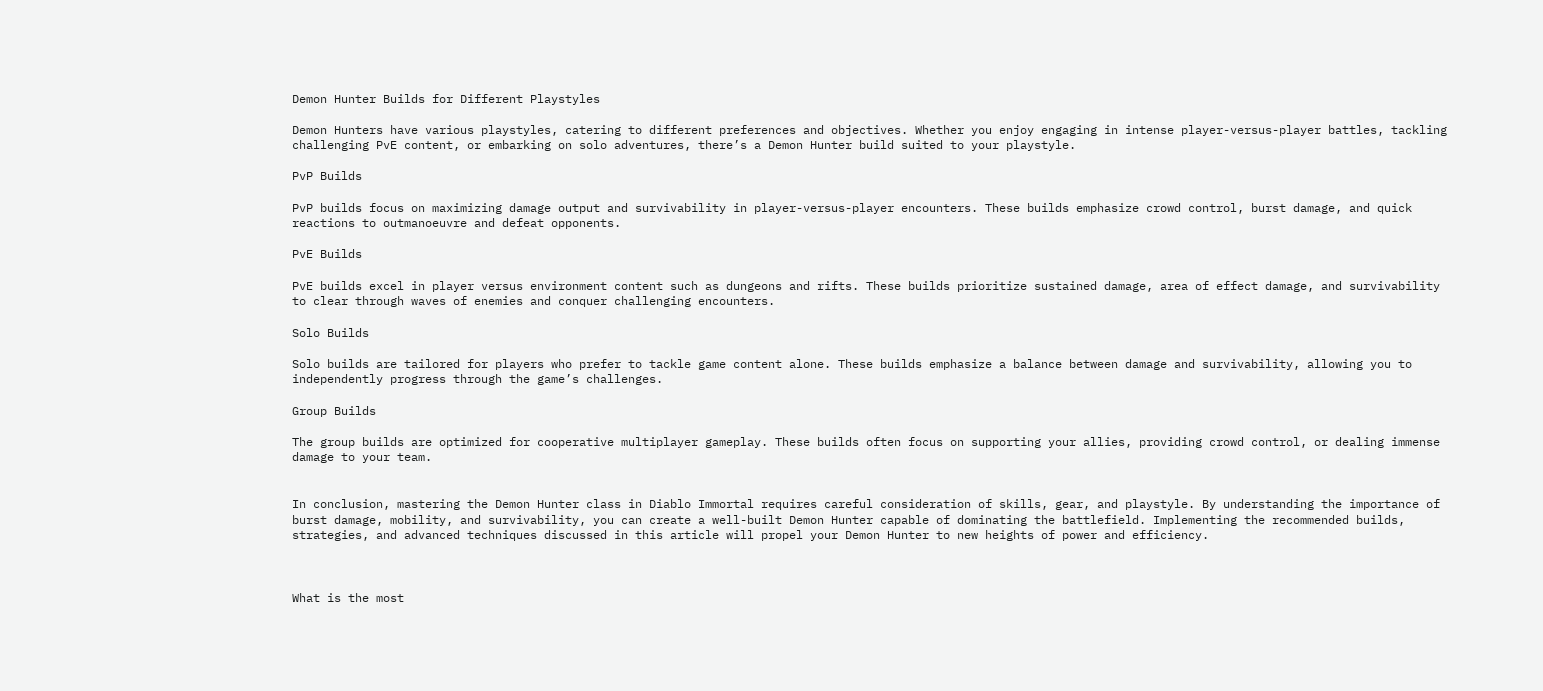Demon Hunter Builds for Different Playstyles

Demon Hunters have various playstyles, catering to different preferences and objectives. Whether you enjoy engaging in intense player-versus-player battles, tackling challenging PvE content, or embarking on solo adventures, there’s a Demon Hunter build suited to your playstyle.

PvP Builds

PvP builds focus on maximizing damage output and survivability in player-versus-player encounters. These builds emphasize crowd control, burst damage, and quick reactions to outmanoeuvre and defeat opponents.

PvE Builds

PvE builds excel in player versus environment content such as dungeons and rifts. These builds prioritize sustained damage, area of effect damage, and survivability to clear through waves of enemies and conquer challenging encounters.

Solo Builds

Solo builds are tailored for players who prefer to tackle game content alone. These builds emphasize a balance between damage and survivability, allowing you to independently progress through the game’s challenges.

Group Builds

The group builds are optimized for cooperative multiplayer gameplay. These builds often focus on supporting your allies, providing crowd control, or dealing immense damage to your team.


In conclusion, mastering the Demon Hunter class in Diablo Immortal requires careful consideration of skills, gear, and playstyle. By understanding the importance of burst damage, mobility, and survivability, you can create a well-built Demon Hunter capable of dominating the battlefield. Implementing the recommended builds, strategies, and advanced techniques discussed in this article will propel your Demon Hunter to new heights of power and efficiency.



What is the most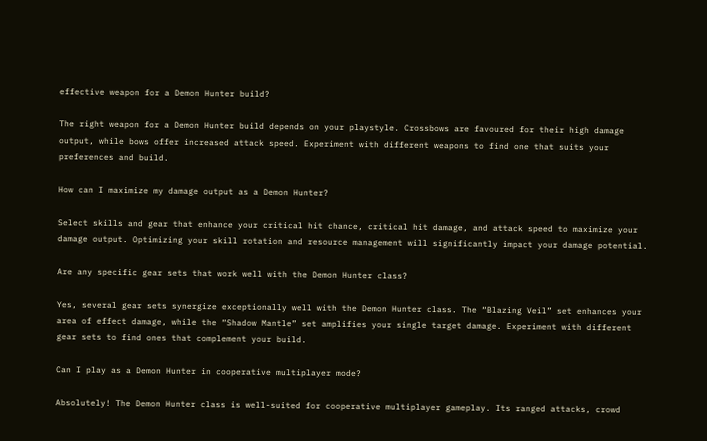effective weapon for a Demon Hunter build?

The right weapon for a Demon Hunter build depends on your playstyle. Crossbows are favoured for their high damage output, while bows offer increased attack speed. Experiment with different weapons to find one that suits your preferences and build.

How can I maximize my damage output as a Demon Hunter?

Select skills and gear that enhance your critical hit chance, critical hit damage, and attack speed to maximize your damage output. Optimizing your skill rotation and resource management will significantly impact your damage potential.

Are any specific gear sets that work well with the Demon Hunter class?

Yes, several gear sets synergize exceptionally well with the Demon Hunter class. The “Blazing Veil” set enhances your area of effect damage, while the “Shadow Mantle” set amplifies your single target damage. Experiment with different gear sets to find ones that complement your build.

Can I play as a Demon Hunter in cooperative multiplayer mode?

Absolutely! The Demon Hunter class is well-suited for cooperative multiplayer gameplay. Its ranged attacks, crowd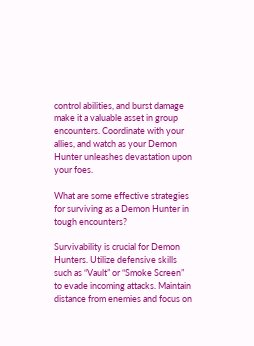control abilities, and burst damage make it a valuable asset in group encounters. Coordinate with your allies, and watch as your Demon Hunter unleashes devastation upon your foes.

What are some effective strategies for surviving as a Demon Hunter in tough encounters?

Survivability is crucial for Demon Hunters. Utilize defensive skills such as “Vault” or “Smoke Screen” to evade incoming attacks. Maintain distance from enemies and focus on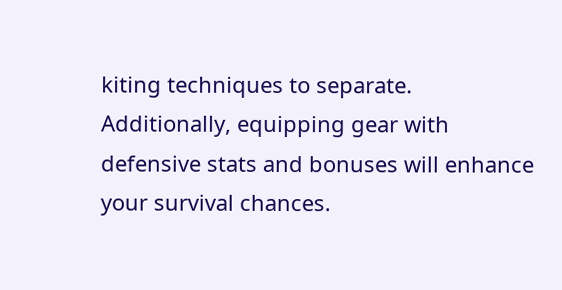kiting techniques to separate. Additionally, equipping gear with defensive stats and bonuses will enhance your survival chances.